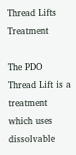Thread Lifts Treatment

The PDO Thread Lift is a treatment which uses dissolvable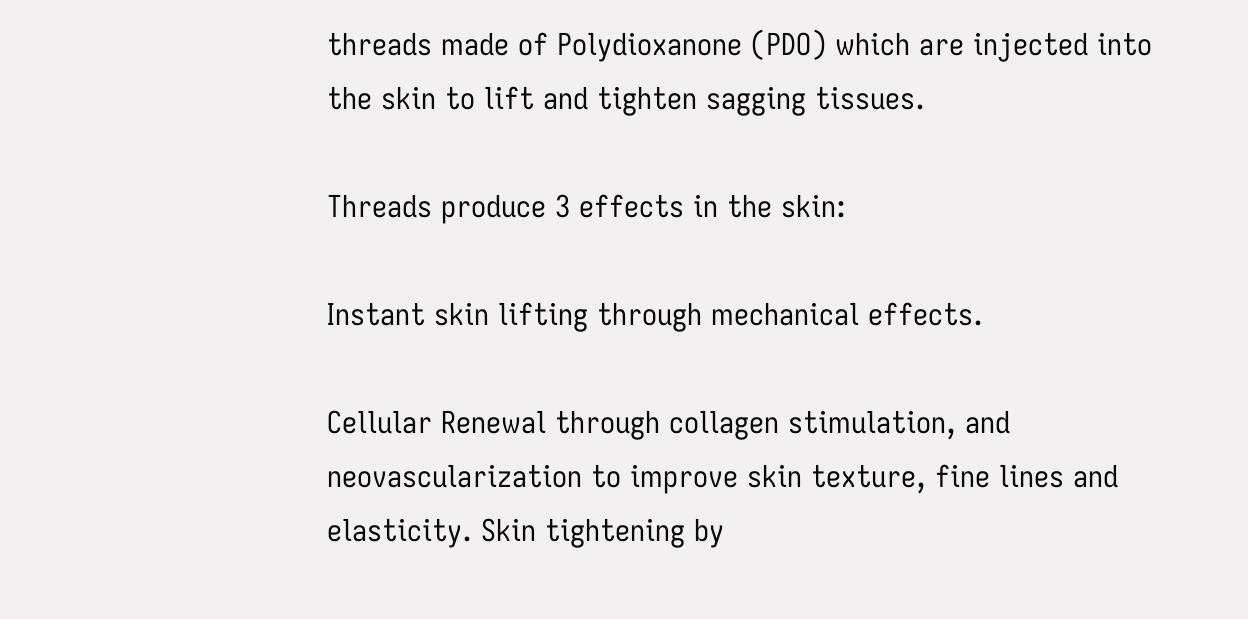threads made of Polydioxanone (PDO) which are injected into the skin to lift and tighten sagging tissues.

Threads produce 3 effects in the skin:

Instant skin lifting through mechanical effects.

Cellular Renewal through collagen stimulation, and neovascularization to improve skin texture, fine lines and elasticity. Skin tightening by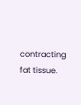contracting fat tissue.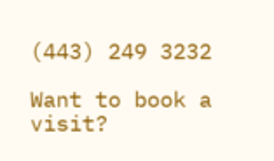(443) 249 3232

Want to book a visit?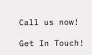Call us now!

Get In Touch!